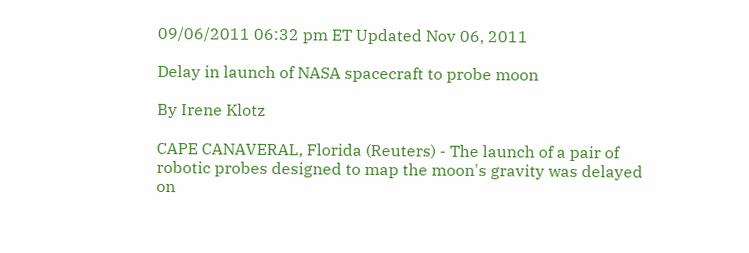09/06/2011 06:32 pm ET Updated Nov 06, 2011

Delay in launch of NASA spacecraft to probe moon

By Irene Klotz

CAPE CANAVERAL, Florida (Reuters) - The launch of a pair of robotic probes designed to map the moon's gravity was delayed on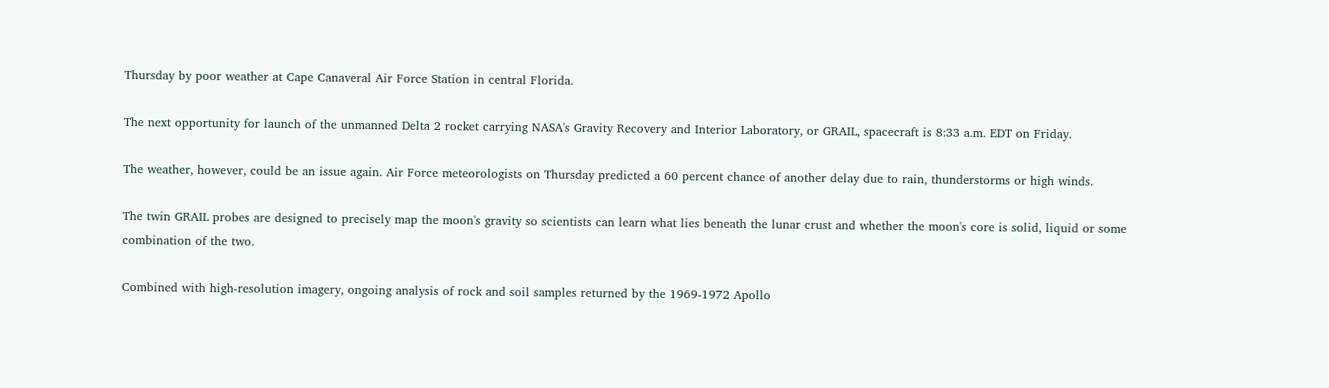Thursday by poor weather at Cape Canaveral Air Force Station in central Florida.

The next opportunity for launch of the unmanned Delta 2 rocket carrying NASA's Gravity Recovery and Interior Laboratory, or GRAIL, spacecraft is 8:33 a.m. EDT on Friday.

The weather, however, could be an issue again. Air Force meteorologists on Thursday predicted a 60 percent chance of another delay due to rain, thunderstorms or high winds.

The twin GRAIL probes are designed to precisely map the moon's gravity so scientists can learn what lies beneath the lunar crust and whether the moon's core is solid, liquid or some combination of the two.

Combined with high-resolution imagery, ongoing analysis of rock and soil samples returned by the 1969-1972 Apollo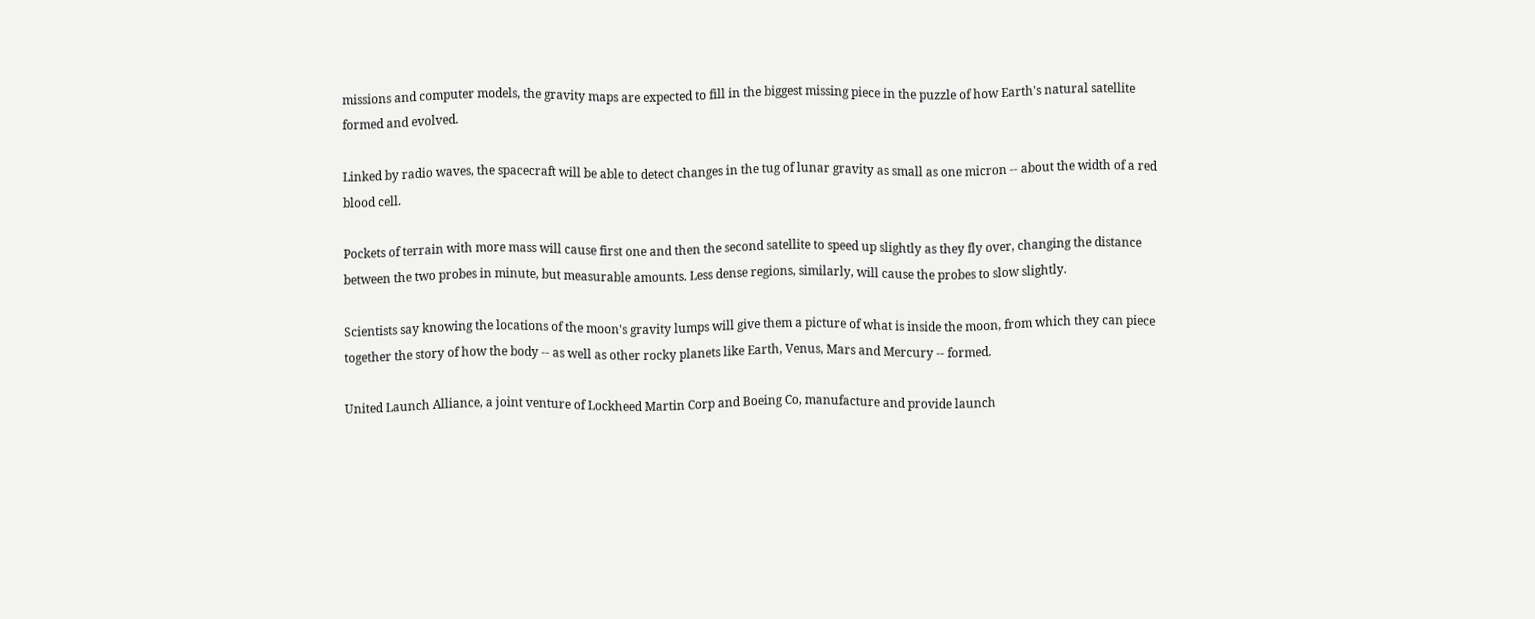missions and computer models, the gravity maps are expected to fill in the biggest missing piece in the puzzle of how Earth's natural satellite formed and evolved.

Linked by radio waves, the spacecraft will be able to detect changes in the tug of lunar gravity as small as one micron -- about the width of a red blood cell.

Pockets of terrain with more mass will cause first one and then the second satellite to speed up slightly as they fly over, changing the distance between the two probes in minute, but measurable amounts. Less dense regions, similarly, will cause the probes to slow slightly.

Scientists say knowing the locations of the moon's gravity lumps will give them a picture of what is inside the moon, from which they can piece together the story of how the body -- as well as other rocky planets like Earth, Venus, Mars and Mercury -- formed.

United Launch Alliance, a joint venture of Lockheed Martin Corp and Boeing Co, manufacture and provide launch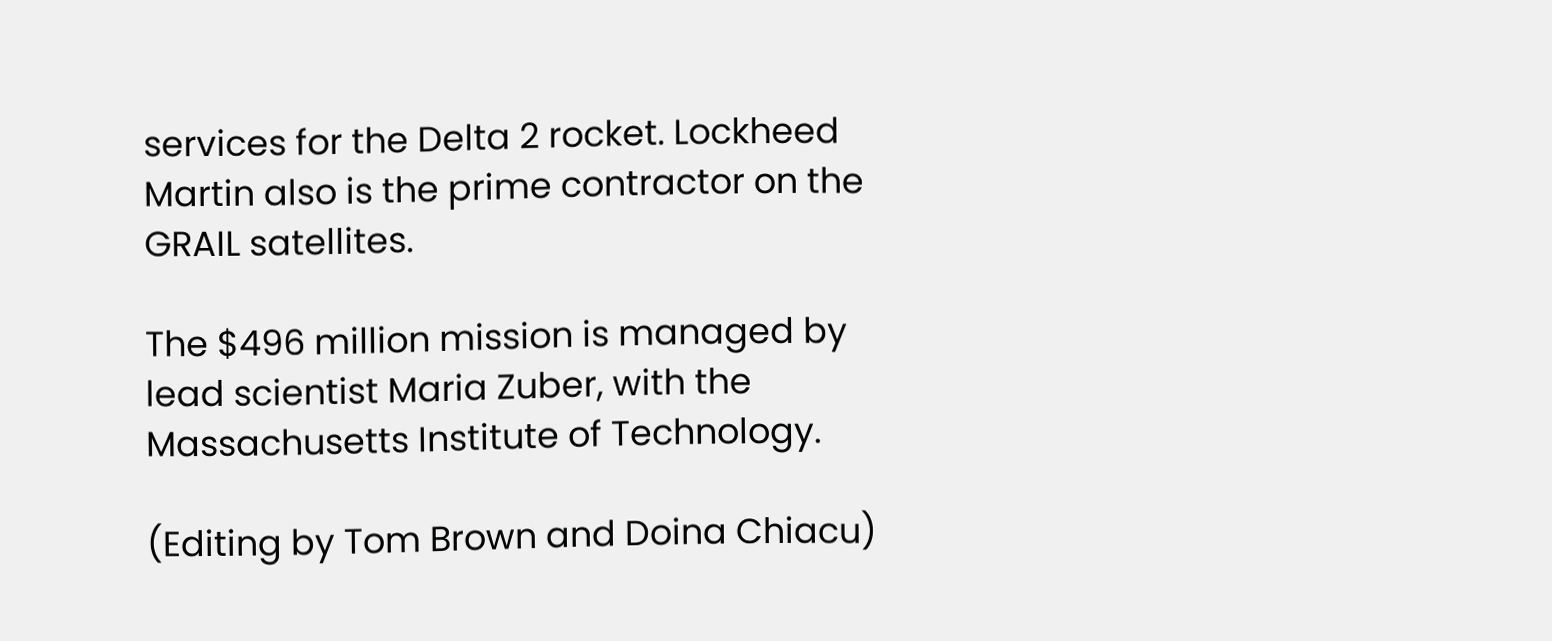services for the Delta 2 rocket. Lockheed Martin also is the prime contractor on the GRAIL satellites.

The $496 million mission is managed by lead scientist Maria Zuber, with the Massachusetts Institute of Technology.

(Editing by Tom Brown and Doina Chiacu)